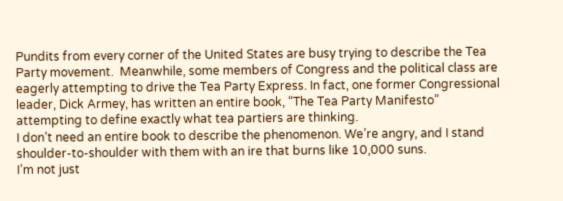Pundits from every corner of the United States are busy trying to describe the Tea Party movement.  Meanwhile, some members of Congress and the political class are eagerly attempting to drive the Tea Party Express. In fact, one former Congressional leader, Dick Armey, has written an entire book, “The Tea Party Manifesto” attempting to define exactly what tea partiers are thinking.
I don’t need an entire book to describe the phenomenon. We’re angry, and I stand shoulder-to-shoulder with them with an ire that burns like 10,000 suns.
I’m not just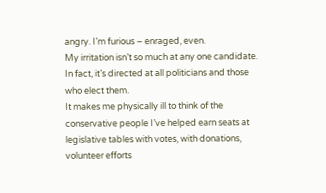angry. I’m furious – enraged, even.
My irritation isn’t so much at any one candidate. In fact, it’s directed at all politicians and those who elect them.
It makes me physically ill to think of the conservative people I’ve helped earn seats at legislative tables with votes, with donations, volunteer efforts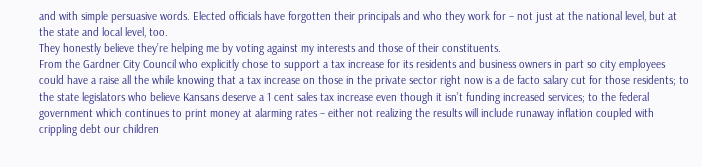and with simple persuasive words. Elected officials have forgotten their principals and who they work for – not just at the national level, but at the state and local level, too.
They honestly believe they’re helping me by voting against my interests and those of their constituents.
From the Gardner City Council who explicitly chose to support a tax increase for its residents and business owners in part so city employees could have a raise all the while knowing that a tax increase on those in the private sector right now is a de facto salary cut for those residents; to the state legislators who believe Kansans deserve a 1 cent sales tax increase even though it isn’t funding increased services; to the federal government which continues to print money at alarming rates – either not realizing the results will include runaway inflation coupled with crippling debt our children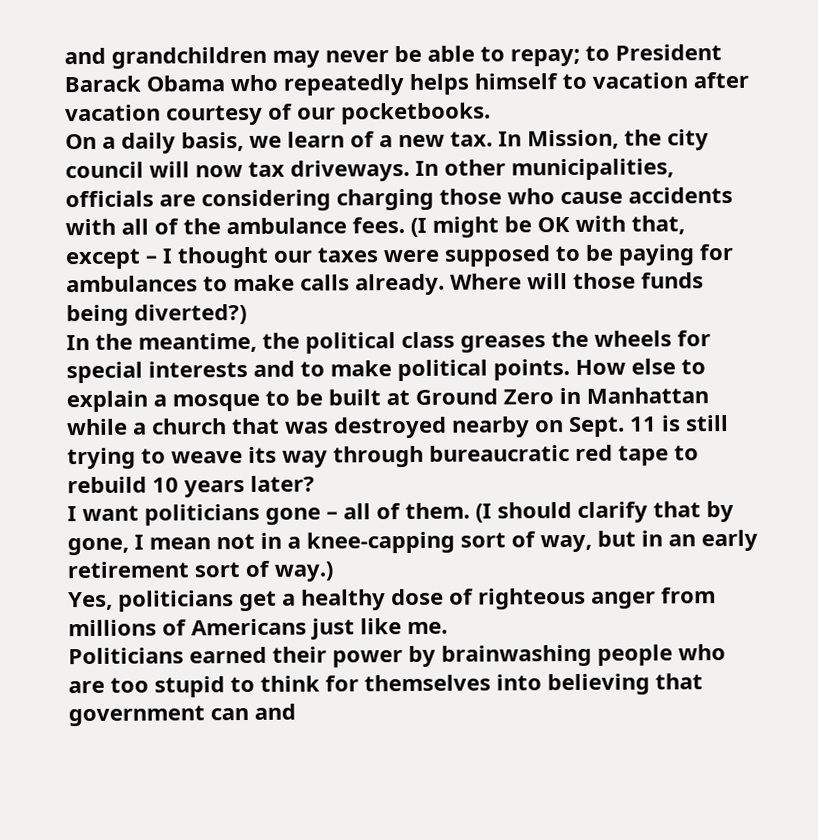and grandchildren may never be able to repay; to President Barack Obama who repeatedly helps himself to vacation after vacation courtesy of our pocketbooks.
On a daily basis, we learn of a new tax. In Mission, the city council will now tax driveways. In other municipalities, officials are considering charging those who cause accidents with all of the ambulance fees. (I might be OK with that, except – I thought our taxes were supposed to be paying for ambulances to make calls already. Where will those funds being diverted?)
In the meantime, the political class greases the wheels for special interests and to make political points. How else to explain a mosque to be built at Ground Zero in Manhattan while a church that was destroyed nearby on Sept. 11 is still trying to weave its way through bureaucratic red tape to rebuild 10 years later?
I want politicians gone – all of them. (I should clarify that by gone, I mean not in a knee-capping sort of way, but in an early retirement sort of way.)
Yes, politicians get a healthy dose of righteous anger from millions of Americans just like me.
Politicians earned their power by brainwashing people who are too stupid to think for themselves into believing that government can and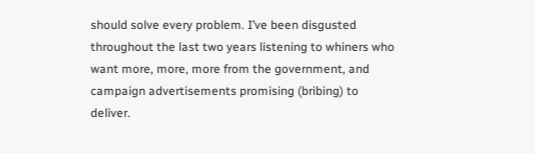should solve every problem. I’ve been disgusted throughout the last two years listening to whiners who want more, more, more from the government, and campaign advertisements promising (bribing) to deliver.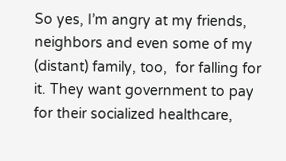So yes, I’m angry at my friends, neighbors and even some of my (distant) family, too,  for falling for it. They want government to pay for their socialized healthcare,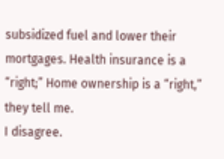subsidized fuel and lower their mortgages. Health insurance is a “right;” Home ownership is a “right,” they tell me.
I disagree.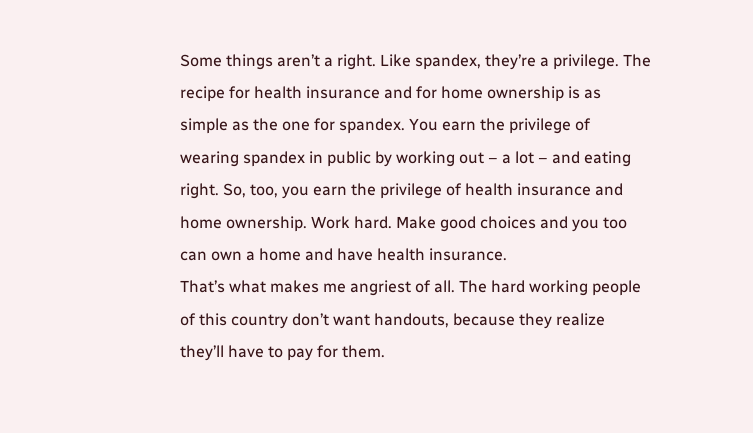Some things aren’t a right. Like spandex, they’re a privilege. The recipe for health insurance and for home ownership is as simple as the one for spandex. You earn the privilege of wearing spandex in public by working out – a lot – and eating right. So, too, you earn the privilege of health insurance and home ownership. Work hard. Make good choices and you too can own a home and have health insurance.
That’s what makes me angriest of all. The hard working people of this country don’t want handouts, because they realize they’ll have to pay for them.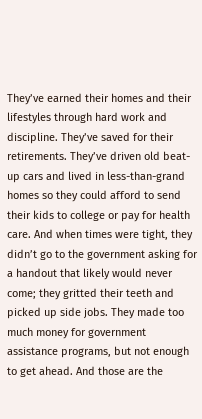They’ve earned their homes and their lifestyles through hard work and discipline. They’ve saved for their retirements. They’ve driven old beat-up cars and lived in less-than-grand homes so they could afford to send their kids to college or pay for health care. And when times were tight, they didn’t go to the government asking for a handout that likely would never come; they gritted their teeth and picked up side jobs. They made too much money for government assistance programs, but not enough to get ahead. And those are the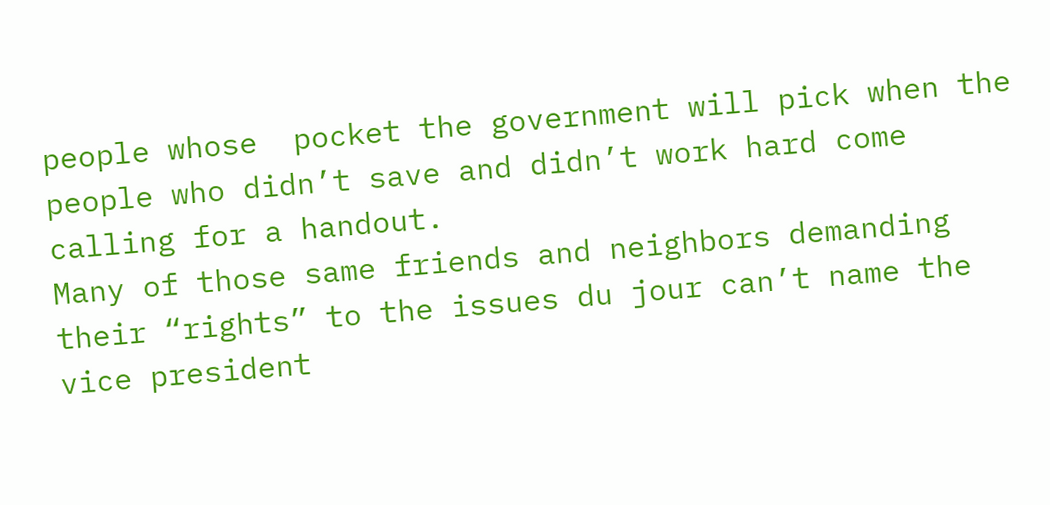people whose  pocket the government will pick when the people who didn’t save and didn’t work hard come calling for a handout.
Many of those same friends and neighbors demanding their “rights” to the issues du jour can’t name the vice president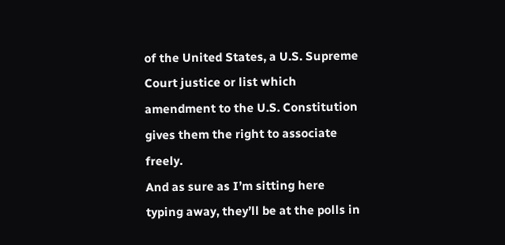of the United States, a U.S. Supreme Court justice or list which amendment to the U.S. Constitution gives them the right to associate freely.
And as sure as I’m sitting here typing away, they’ll be at the polls in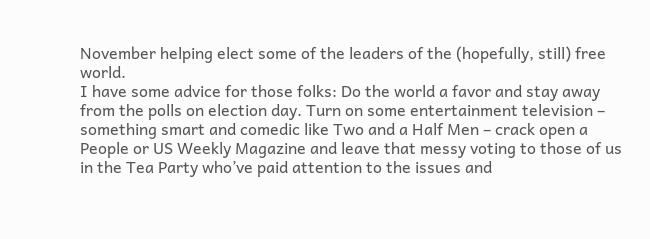November helping elect some of the leaders of the (hopefully, still) free world.
I have some advice for those folks: Do the world a favor and stay away from the polls on election day. Turn on some entertainment television – something smart and comedic like Two and a Half Men – crack open a People or US Weekly Magazine and leave that messy voting to those of us in the Tea Party who’ve paid attention to the issues and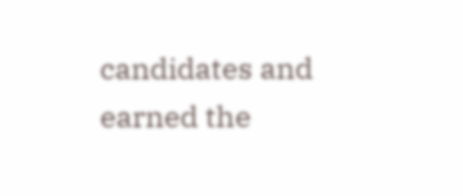candidates and earned the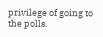privilege of going to the polls.